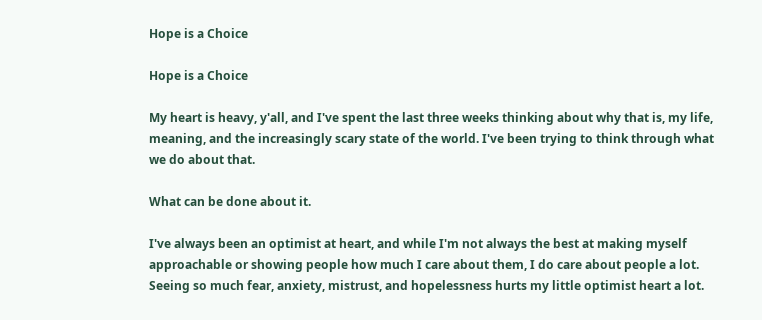Hope is a Choice

Hope is a Choice

My heart is heavy, y'all, and I've spent the last three weeks thinking about why that is, my life, meaning, and the increasingly scary state of the world. I've been trying to think through what we do about that.

What can be done about it.

I've always been an optimist at heart, and while I'm not always the best at making myself approachable or showing people how much I care about them, I do care about people a lot. Seeing so much fear, anxiety, mistrust, and hopelessness hurts my little optimist heart a lot.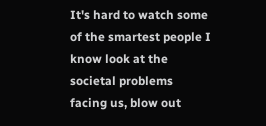It's hard to watch some of the smartest people I know look at the societal problems facing us, blow out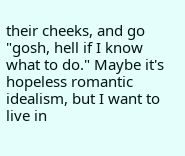their cheeks, and go "gosh, hell if I know what to do." Maybe it's hopeless romantic idealism, but I want to live in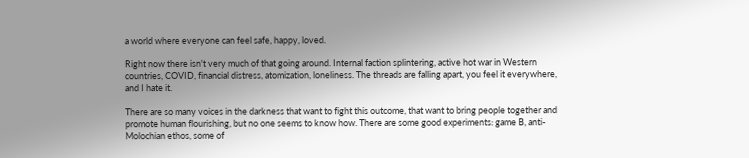a world where everyone can feel safe, happy, loved.

Right now there isn't very much of that going around. Internal faction splintering, active hot war in Western countries, COVID, financial distress, atomization, loneliness. The threads are falling apart, you feel it everywhere, and I hate it.

There are so many voices in the darkness that want to fight this outcome, that want to bring people together and promote human flourishing, but no one seems to know how. There are some good experiments: game B, anti-Molochian ethos, some of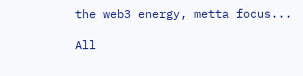the web3 energy, metta focus...

All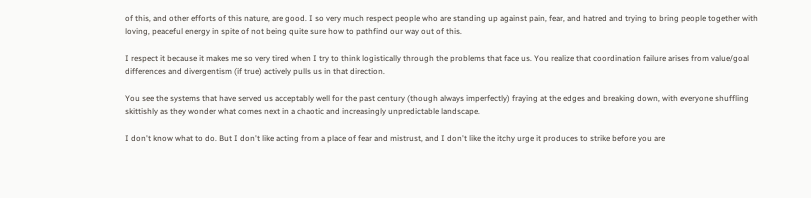of this, and other efforts of this nature, are good. I so very much respect people who are standing up against pain, fear, and hatred and trying to bring people together with loving, peaceful energy in spite of not being quite sure how to pathfind our way out of this.

I respect it because it makes me so very tired when I try to think logistically through the problems that face us. You realize that coordination failure arises from value/goal differences and divergentism (if true) actively pulls us in that direction.

You see the systems that have served us acceptably well for the past century (though always imperfectly) fraying at the edges and breaking down, with everyone shuffling skittishly as they wonder what comes next in a chaotic and increasingly unpredictable landscape.

I don't know what to do. But I don't like acting from a place of fear and mistrust, and I don't like the itchy urge it produces to strike before you are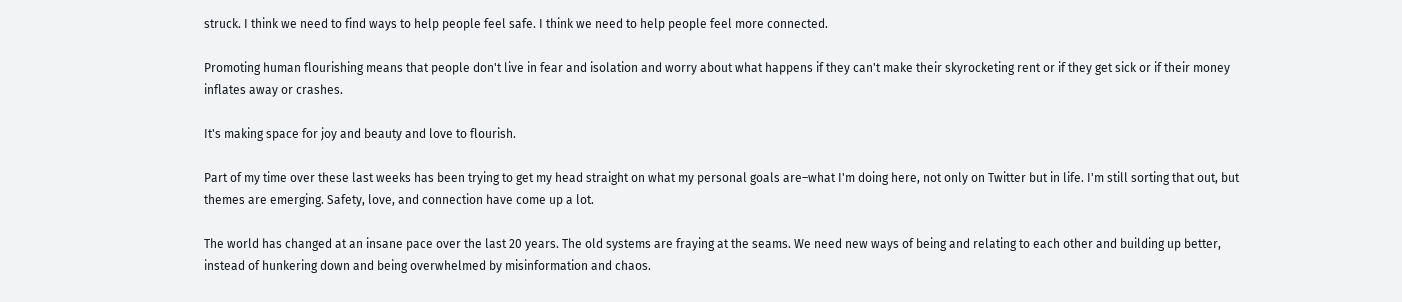struck. I think we need to find ways to help people feel safe. I think we need to help people feel more connected.

Promoting human flourishing means that people don't live in fear and isolation and worry about what happens if they can't make their skyrocketing rent or if they get sick or if their money inflates away or crashes.

It's making space for joy and beauty and love to flourish.

Part of my time over these last weeks has been trying to get my head straight on what my personal goals are–what I'm doing here, not only on Twitter but in life. I'm still sorting that out, but themes are emerging. Safety, love, and connection have come up a lot.

The world has changed at an insane pace over the last 20 years. The old systems are fraying at the seams. We need new ways of being and relating to each other and building up better, instead of hunkering down and being overwhelmed by misinformation and chaos.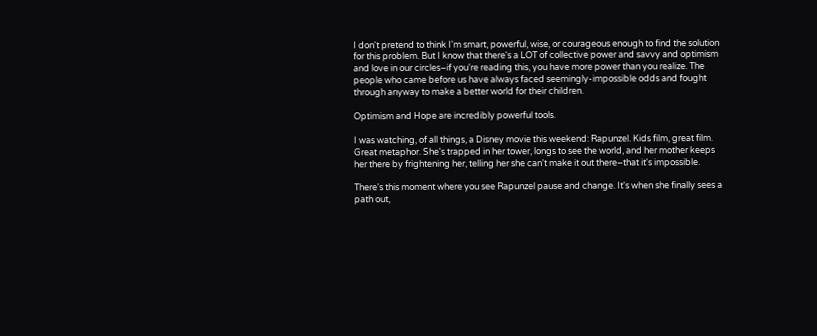I don't pretend to think I'm smart, powerful, wise, or courageous enough to find the solution for this problem. But I know that there's a LOT of collective power and savvy and optimism and love in our circles–if you're reading this, you have more power than you realize. The people who came before us have always faced seemingly-impossible odds and fought through anyway to make a better world for their children.

Optimism and Hope are incredibly powerful tools.

I was watching, of all things, a Disney movie this weekend: Rapunzel. Kids film, great film. Great metaphor. She's trapped in her tower, longs to see the world, and her mother keeps her there by frightening her, telling her she can't make it out there–that it's impossible.

There's this moment where you see Rapunzel pause and change. It's when she finally sees a path out,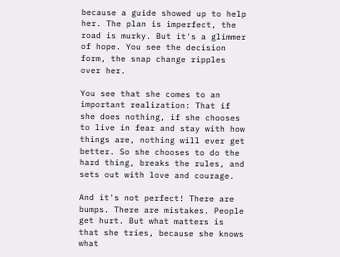because a guide showed up to help her. The plan is imperfect, the road is murky. But it's a glimmer of hope. You see the decision form, the snap change ripples over her.

You see that she comes to an important realization: That if she does nothing, if she chooses to live in fear and stay with how things are, nothing will ever get better. So she chooses to do the hard thing, breaks the rules, and sets out with love and courage.

And it's not perfect! There are bumps. There are mistakes. People get hurt. But what matters is that she tries, because she knows what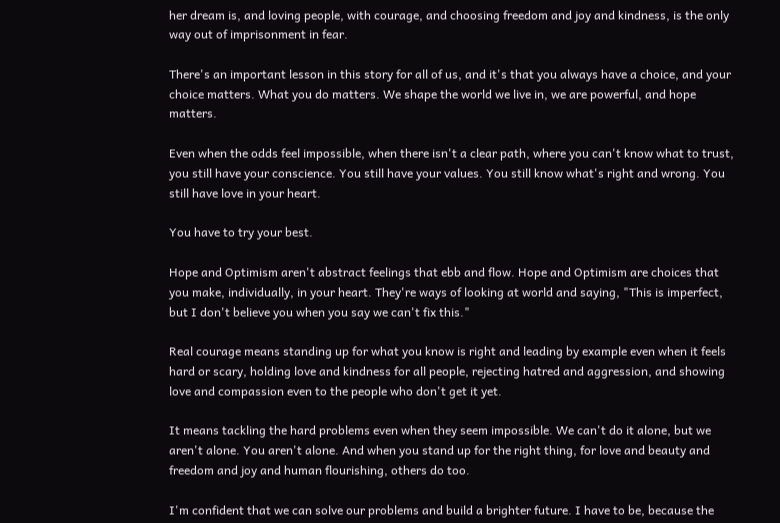her dream is, and loving people, with courage, and choosing freedom and joy and kindness, is the only way out of imprisonment in fear.

There's an important lesson in this story for all of us, and it's that you always have a choice, and your choice matters. What you do matters. We shape the world we live in, we are powerful, and hope matters.

Even when the odds feel impossible, when there isn't a clear path, where you can't know what to trust, you still have your conscience. You still have your values. You still know what's right and wrong. You still have love in your heart.

You have to try your best.

Hope and Optimism aren't abstract feelings that ebb and flow. Hope and Optimism are choices that you make, individually, in your heart. They're ways of looking at world and saying, "This is imperfect, but I don't believe you when you say we can't fix this."

Real courage means standing up for what you know is right and leading by example even when it feels hard or scary, holding love and kindness for all people, rejecting hatred and aggression, and showing love and compassion even to the people who don't get it yet.

It means tackling the hard problems even when they seem impossible. We can't do it alone, but we aren't alone. You aren't alone. And when you stand up for the right thing, for love and beauty and freedom and joy and human flourishing, others do too.

I'm confident that we can solve our problems and build a brighter future. I have to be, because the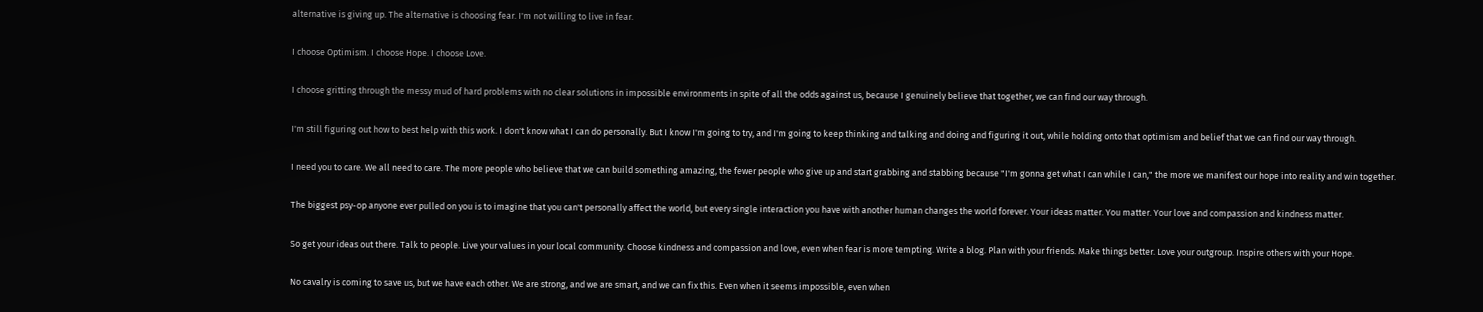alternative is giving up. The alternative is choosing fear. I'm not willing to live in fear.

I choose Optimism. I choose Hope. I choose Love.

I choose gritting through the messy mud of hard problems with no clear solutions in impossible environments in spite of all the odds against us, because I genuinely believe that together, we can find our way through.

I'm still figuring out how to best help with this work. I don't know what I can do personally. But I know I'm going to try, and I'm going to keep thinking and talking and doing and figuring it out, while holding onto that optimism and belief that we can find our way through.

I need you to care. We all need to care. The more people who believe that we can build something amazing, the fewer people who give up and start grabbing and stabbing because "I'm gonna get what I can while I can," the more we manifest our hope into reality and win together.

The biggest psy-op anyone ever pulled on you is to imagine that you can't personally affect the world, but every single interaction you have with another human changes the world forever. Your ideas matter. You matter. Your love and compassion and kindness matter.

So get your ideas out there. Talk to people. Live your values in your local community. Choose kindness and compassion and love, even when fear is more tempting. Write a blog. Plan with your friends. Make things better. Love your outgroup. Inspire others with your Hope.

No cavalry is coming to save us, but we have each other. We are strong, and we are smart, and we can fix this. Even when it seems impossible, even when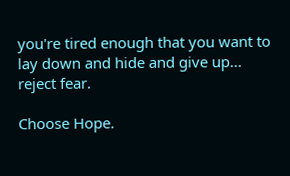you're tired enough that you want to lay down and hide and give up... reject fear.

Choose Hope.